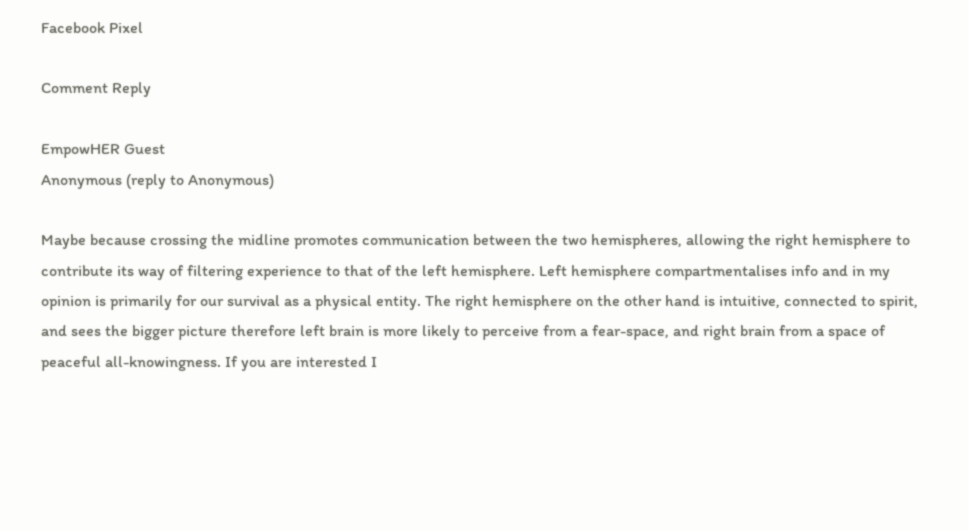Facebook Pixel

Comment Reply

EmpowHER Guest
Anonymous (reply to Anonymous)

Maybe because crossing the midline promotes communication between the two hemispheres, allowing the right hemisphere to contribute its way of filtering experience to that of the left hemisphere. Left hemisphere compartmentalises info and in my opinion is primarily for our survival as a physical entity. The right hemisphere on the other hand is intuitive, connected to spirit, and sees the bigger picture therefore left brain is more likely to perceive from a fear-space, and right brain from a space of peaceful all-knowingness. If you are interested I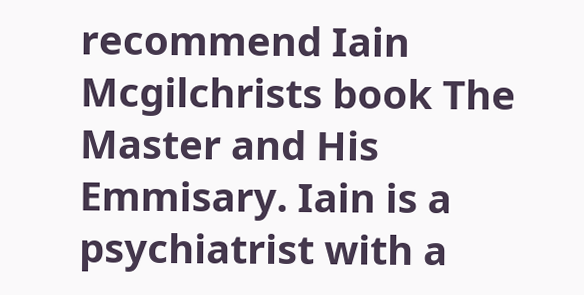recommend Iain Mcgilchrists book The Master and His Emmisary. Iain is a psychiatrist with a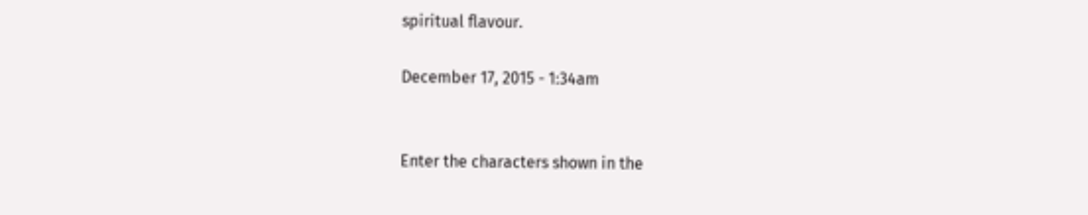spiritual flavour.

December 17, 2015 - 1:34am


Enter the characters shown in the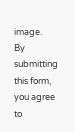image.
By submitting this form, you agree to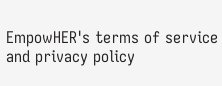EmpowHER's terms of service and privacy policy